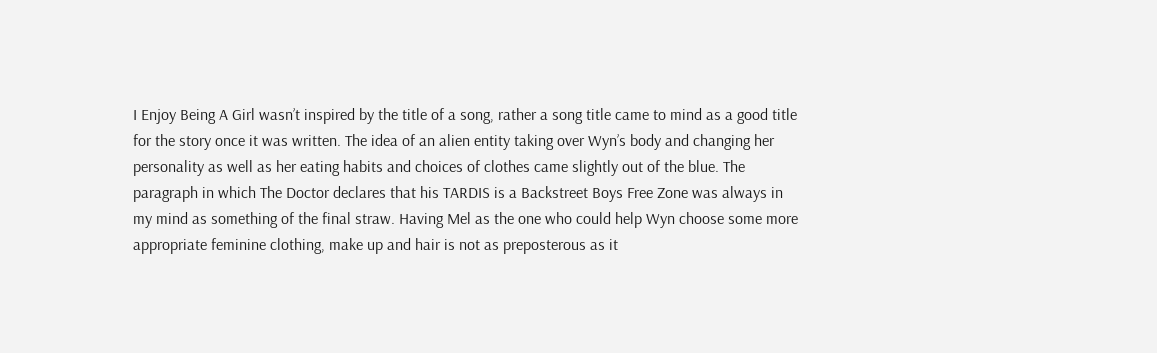I Enjoy Being A Girl wasn’t inspired by the title of a song, rather a song title came to mind as a good title for the story once it was written. The idea of an alien entity taking over Wyn’s body and changing her personality as well as her eating habits and choices of clothes came slightly out of the blue. The paragraph in which The Doctor declares that his TARDIS is a Backstreet Boys Free Zone was always in my mind as something of the final straw. Having Mel as the one who could help Wyn choose some more appropriate feminine clothing, make up and hair is not as preposterous as it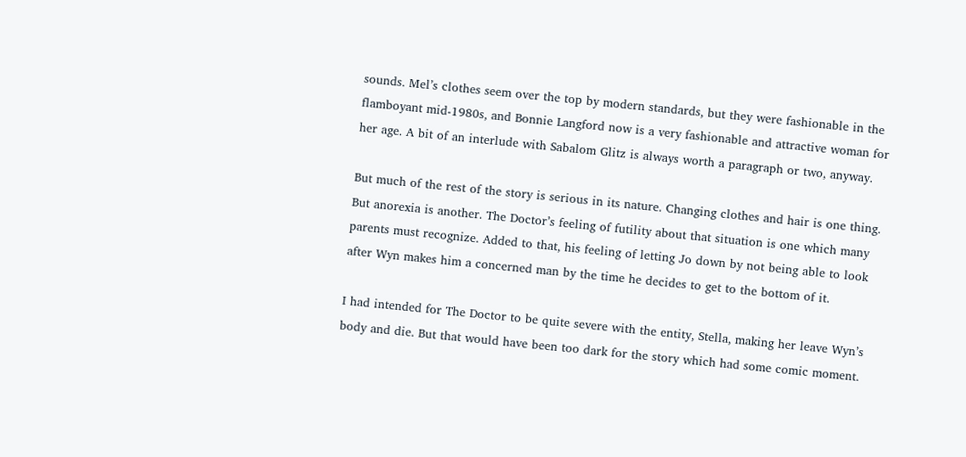sounds. Mel’s clothes seem over the top by modern standards, but they were fashionable in the flamboyant mid-1980s, and Bonnie Langford now is a very fashionable and attractive woman for her age. A bit of an interlude with Sabalom Glitz is always worth a paragraph or two, anyway.

But much of the rest of the story is serious in its nature. Changing clothes and hair is one thing. But anorexia is another. The Doctor’s feeling of futility about that situation is one which many parents must recognize. Added to that, his feeling of letting Jo down by not being able to look after Wyn makes him a concerned man by the time he decides to get to the bottom of it.

I had intended for The Doctor to be quite severe with the entity, Stella, making her leave Wyn’s body and die. But that would have been too dark for the story which had some comic moment.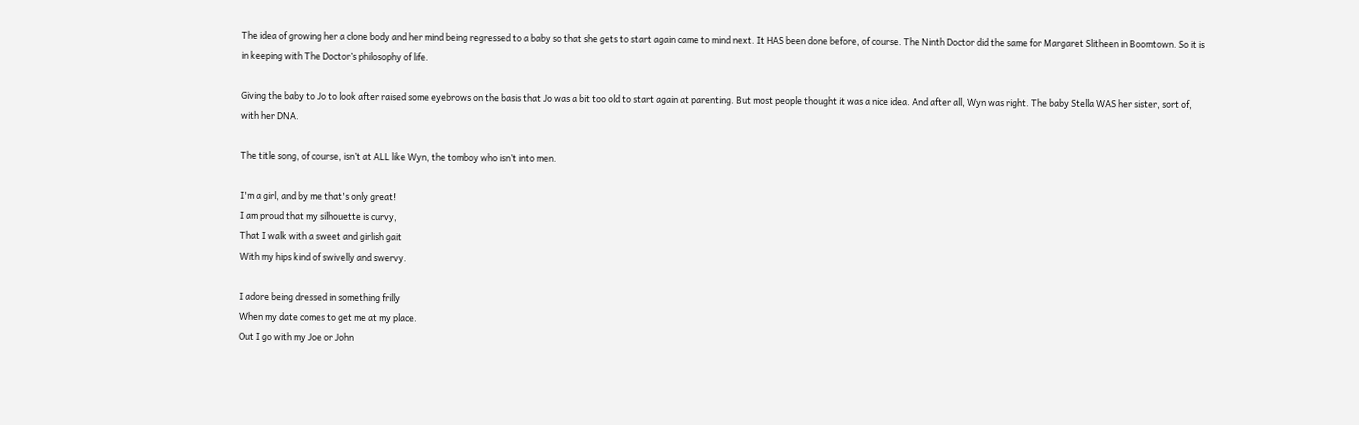The idea of growing her a clone body and her mind being regressed to a baby so that she gets to start again came to mind next. It HAS been done before, of course. The Ninth Doctor did the same for Margaret Slitheen in Boomtown. So it is in keeping with The Doctor’s philosophy of life.

Giving the baby to Jo to look after raised some eyebrows on the basis that Jo was a bit too old to start again at parenting. But most people thought it was a nice idea. And after all, Wyn was right. The baby Stella WAS her sister, sort of, with her DNA.

The title song, of course, isn’t at ALL like Wyn, the tomboy who isn’t into men.

I'm a girl, and by me that's only great!
I am proud that my silhouette is curvy,
That I walk with a sweet and girlish gait
With my hips kind of swivelly and swervy.

I adore being dressed in something frilly
When my date comes to get me at my place.
Out I go with my Joe or John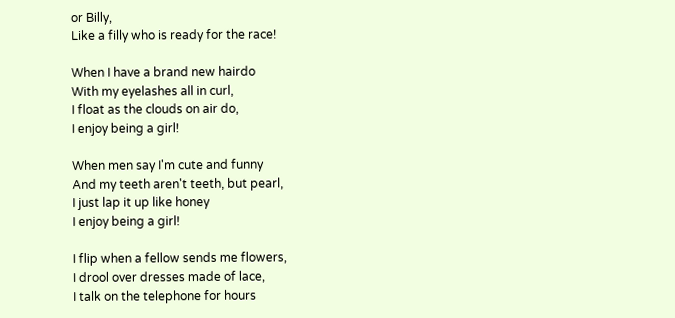or Billy,
Like a filly who is ready for the race!

When I have a brand new hairdo
With my eyelashes all in curl,
I float as the clouds on air do,
I enjoy being a girl!

When men say I'm cute and funny
And my teeth aren't teeth, but pearl,
I just lap it up like honey
I enjoy being a girl!

I flip when a fellow sends me flowers,
I drool over dresses made of lace,
I talk on the telephone for hours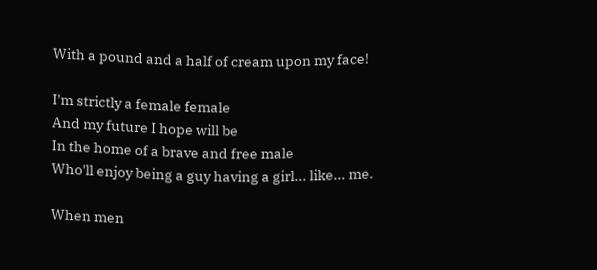With a pound and a half of cream upon my face!

I'm strictly a female female
And my future I hope will be
In the home of a brave and free male
Who'll enjoy being a guy having a girl... like... me.

When men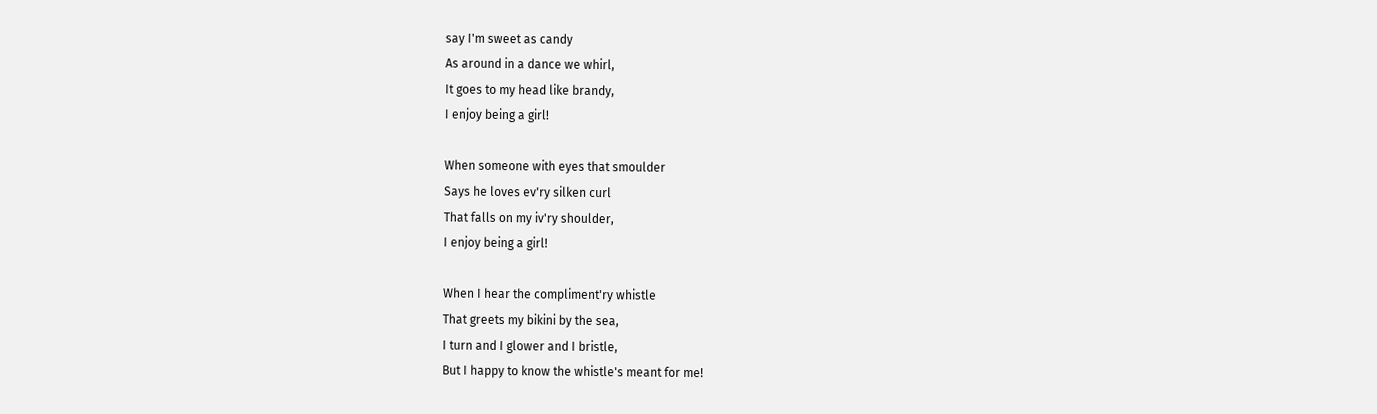say I'm sweet as candy
As around in a dance we whirl,
It goes to my head like brandy,
I enjoy being a girl!

When someone with eyes that smoulder
Says he loves ev'ry silken curl
That falls on my iv'ry shoulder,
I enjoy being a girl!

When I hear the compliment'ry whistle
That greets my bikini by the sea,
I turn and I glower and I bristle,
But I happy to know the whistle's meant for me!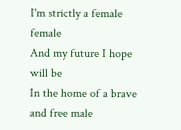I'm strictly a female female
And my future I hope will be
In the home of a brave and free male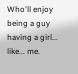Who'll enjoy being a guy having a girl... like... me.